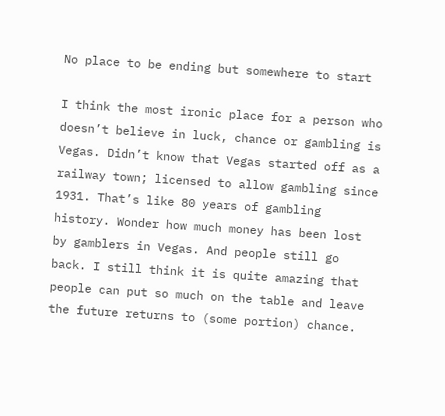No place to be ending but somewhere to start

I think the most ironic place for a person who doesn’t believe in luck, chance or gambling is Vegas. Didn’t know that Vegas started off as a railway town; licensed to allow gambling since 1931. That’s like 80 years of gambling history. Wonder how much money has been lost by gamblers in Vegas. And people still go back. I still think it is quite amazing that people can put so much on the table and leave the future returns to (some portion) chance.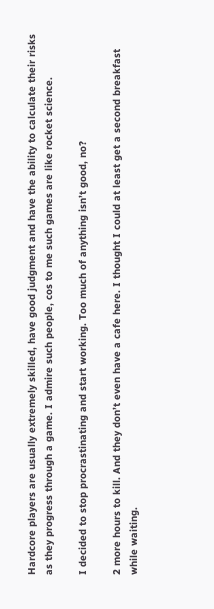Hardcore players are usually extremely skilled, have good judgment and have the ability to calculate their risks as they progress through a game. I admire such people, cos to me such games are like rocket science.

I decided to stop procrastinating and start working. Too much of anything isn’t good, no?

2 more hours to kill. And they don’t even have a cafe here. I thought I could at least get a second breakfast while waiting.